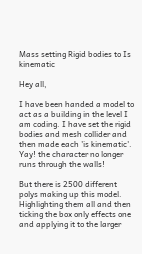Mass setting Rigid bodies to Is kinematic

Hey all,

I have been handed a model to act as a building in the level I am coding. I have set the rigid bodies and mesh collider and then made each 'is kinematic'. Yay! the character no longer runs through the walls!

But there is 2500 different polys making up this model. Highlighting them all and then ticking the box only effects one and applying it to the larger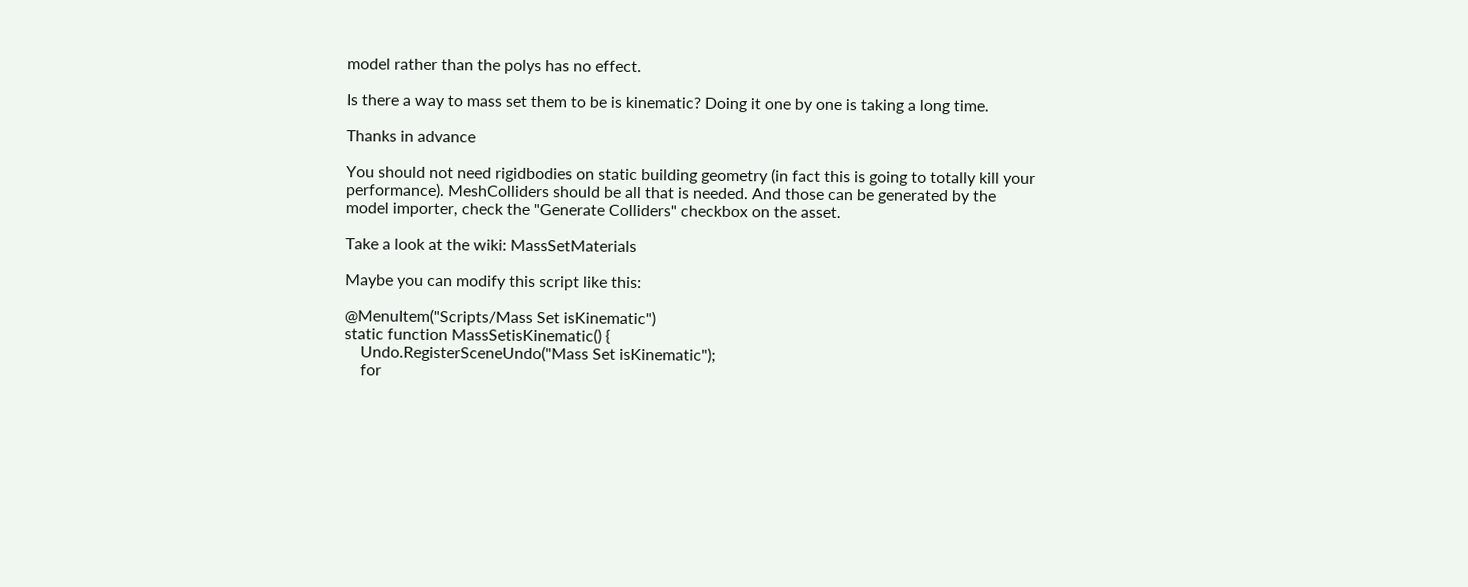model rather than the polys has no effect.

Is there a way to mass set them to be is kinematic? Doing it one by one is taking a long time.

Thanks in advance

You should not need rigidbodies on static building geometry (in fact this is going to totally kill your performance). MeshColliders should be all that is needed. And those can be generated by the model importer, check the "Generate Colliders" checkbox on the asset.

Take a look at the wiki: MassSetMaterials

Maybe you can modify this script like this:

@MenuItem("Scripts/Mass Set isKinematic")
static function MassSetisKinematic() {
    Undo.RegisterSceneUndo("Mass Set isKinematic");
    for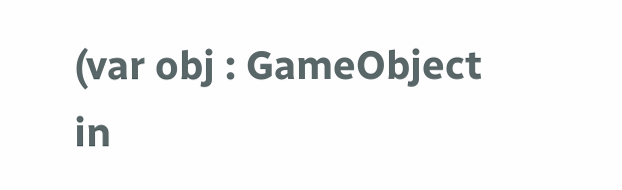(var obj : GameObject in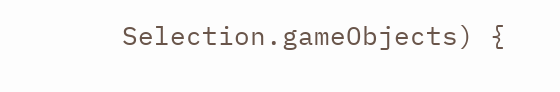Selection.gameObjects) {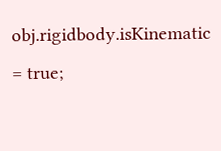obj.rigidbody.isKinematic = true;